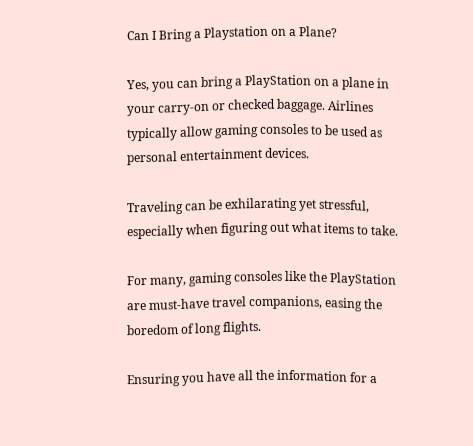Can I Bring a Playstation on a Plane?

Yes, you can bring a PlayStation on a plane in your carry-on or checked baggage. Airlines typically allow gaming consoles to be used as personal entertainment devices.

Traveling can be exhilarating yet stressful, especially when figuring out what items to take.

For many, gaming consoles like the PlayStation are must-have travel companions, easing the boredom of long flights.

Ensuring you have all the information for a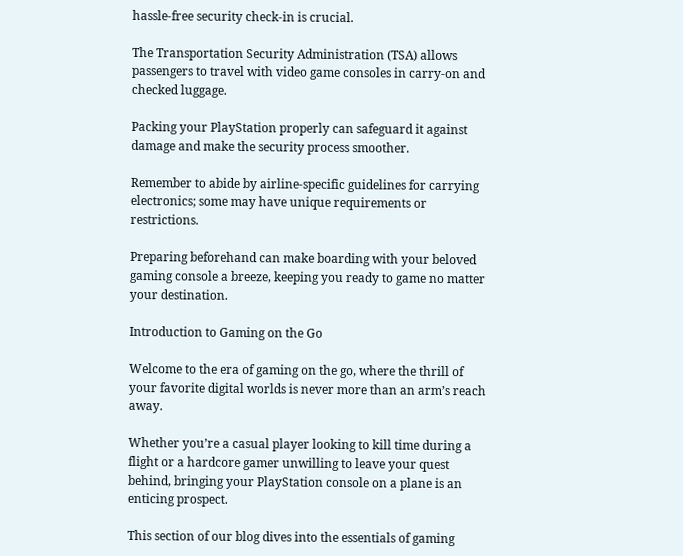hassle-free security check-in is crucial.

The Transportation Security Administration (TSA) allows passengers to travel with video game consoles in carry-on and checked luggage.

Packing your PlayStation properly can safeguard it against damage and make the security process smoother.

Remember to abide by airline-specific guidelines for carrying electronics; some may have unique requirements or restrictions.

Preparing beforehand can make boarding with your beloved gaming console a breeze, keeping you ready to game no matter your destination.

Introduction to Gaming on the Go

Welcome to the era of gaming on the go, where the thrill of your favorite digital worlds is never more than an arm’s reach away.

Whether you’re a casual player looking to kill time during a flight or a hardcore gamer unwilling to leave your quest behind, bringing your PlayStation console on a plane is an enticing prospect.

This section of our blog dives into the essentials of gaming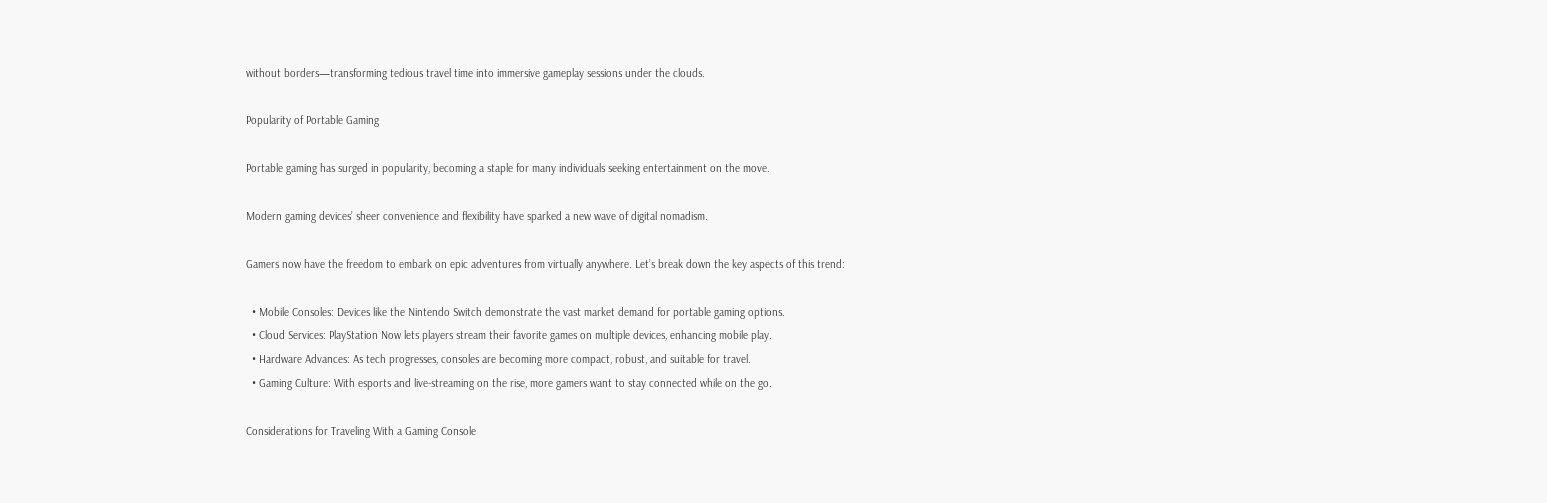without borders—transforming tedious travel time into immersive gameplay sessions under the clouds.

Popularity of Portable Gaming

Portable gaming has surged in popularity, becoming a staple for many individuals seeking entertainment on the move.

Modern gaming devices’ sheer convenience and flexibility have sparked a new wave of digital nomadism.

Gamers now have the freedom to embark on epic adventures from virtually anywhere. Let’s break down the key aspects of this trend:

  • Mobile Consoles: Devices like the Nintendo Switch demonstrate the vast market demand for portable gaming options.
  • Cloud Services: PlayStation Now lets players stream their favorite games on multiple devices, enhancing mobile play.
  • Hardware Advances: As tech progresses, consoles are becoming more compact, robust, and suitable for travel.
  • Gaming Culture: With esports and live-streaming on the rise, more gamers want to stay connected while on the go.

Considerations for Traveling With a Gaming Console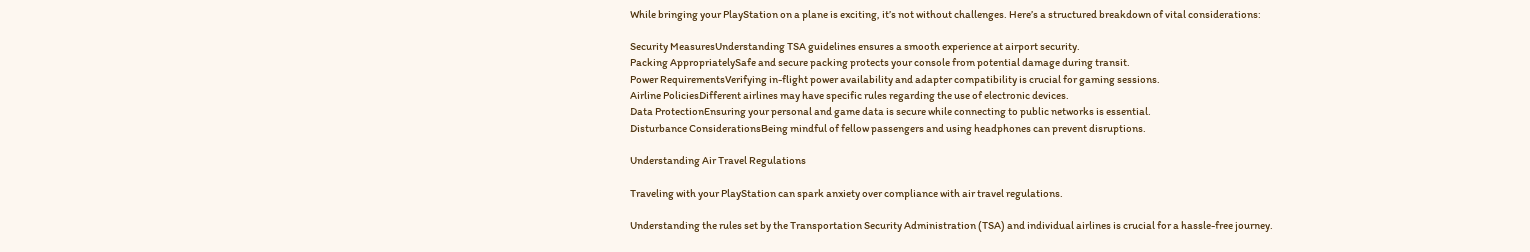While bringing your PlayStation on a plane is exciting, it’s not without challenges. Here’s a structured breakdown of vital considerations:

Security MeasuresUnderstanding TSA guidelines ensures a smooth experience at airport security.
Packing AppropriatelySafe and secure packing protects your console from potential damage during transit.
Power RequirementsVerifying in-flight power availability and adapter compatibility is crucial for gaming sessions.
Airline PoliciesDifferent airlines may have specific rules regarding the use of electronic devices.
Data ProtectionEnsuring your personal and game data is secure while connecting to public networks is essential.
Disturbance ConsiderationsBeing mindful of fellow passengers and using headphones can prevent disruptions.

Understanding Air Travel Regulations

Traveling with your PlayStation can spark anxiety over compliance with air travel regulations.

Understanding the rules set by the Transportation Security Administration (TSA) and individual airlines is crucial for a hassle-free journey.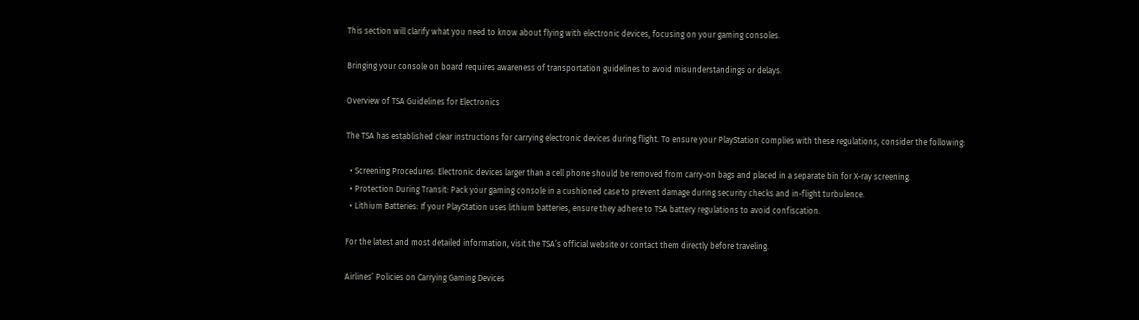This section will clarify what you need to know about flying with electronic devices, focusing on your gaming consoles.

Bringing your console on board requires awareness of transportation guidelines to avoid misunderstandings or delays.

Overview of TSA Guidelines for Electronics

The TSA has established clear instructions for carrying electronic devices during flight. To ensure your PlayStation complies with these regulations, consider the following:

  • Screening Procedures: Electronic devices larger than a cell phone should be removed from carry-on bags and placed in a separate bin for X-ray screening.
  • Protection During Transit: Pack your gaming console in a cushioned case to prevent damage during security checks and in-flight turbulence.
  • Lithium Batteries: If your PlayStation uses lithium batteries, ensure they adhere to TSA battery regulations to avoid confiscation.

For the latest and most detailed information, visit the TSA’s official website or contact them directly before traveling.

Airlines’ Policies on Carrying Gaming Devices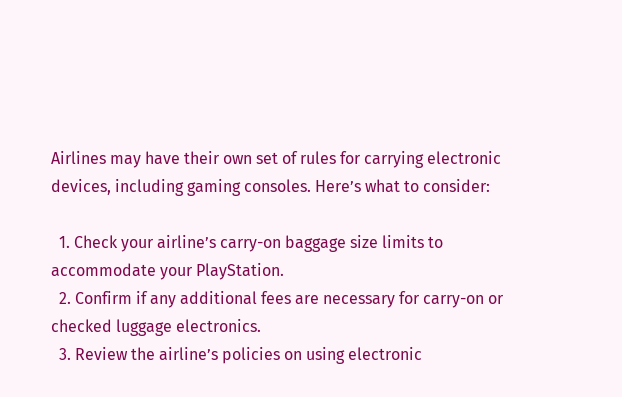Airlines may have their own set of rules for carrying electronic devices, including gaming consoles. Here’s what to consider:

  1. Check your airline’s carry-on baggage size limits to accommodate your PlayStation.
  2. Confirm if any additional fees are necessary for carry-on or checked luggage electronics.
  3. Review the airline’s policies on using electronic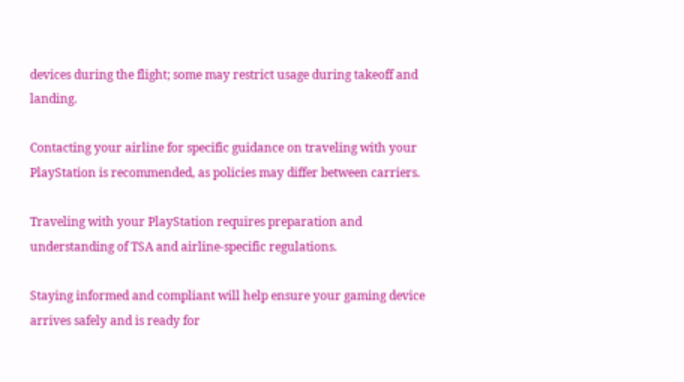devices during the flight; some may restrict usage during takeoff and landing.

Contacting your airline for specific guidance on traveling with your PlayStation is recommended, as policies may differ between carriers.

Traveling with your PlayStation requires preparation and understanding of TSA and airline-specific regulations.

Staying informed and compliant will help ensure your gaming device arrives safely and is ready for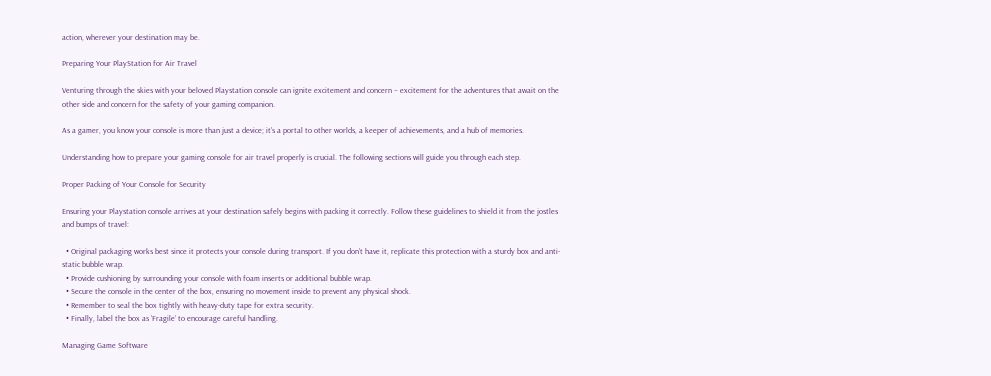action, wherever your destination may be.

Preparing Your PlayStation for Air Travel

Venturing through the skies with your beloved Playstation console can ignite excitement and concern – excitement for the adventures that await on the other side and concern for the safety of your gaming companion.

As a gamer, you know your console is more than just a device; it’s a portal to other worlds, a keeper of achievements, and a hub of memories.

Understanding how to prepare your gaming console for air travel properly is crucial. The following sections will guide you through each step.

Proper Packing of Your Console for Security

Ensuring your Playstation console arrives at your destination safely begins with packing it correctly. Follow these guidelines to shield it from the jostles and bumps of travel:

  • Original packaging works best since it protects your console during transport. If you don’t have it, replicate this protection with a sturdy box and anti-static bubble wrap.
  • Provide cushioning by surrounding your console with foam inserts or additional bubble wrap.
  • Secure the console in the center of the box, ensuring no movement inside to prevent any physical shock.
  • Remember to seal the box tightly with heavy-duty tape for extra security.
  • Finally, label the box as ‘Fragile’ to encourage careful handling.

Managing Game Software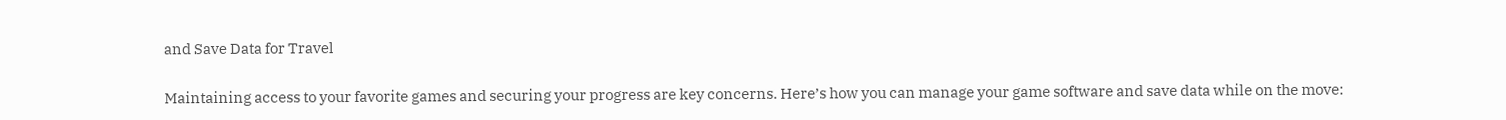and Save Data for Travel

Maintaining access to your favorite games and securing your progress are key concerns. Here’s how you can manage your game software and save data while on the move: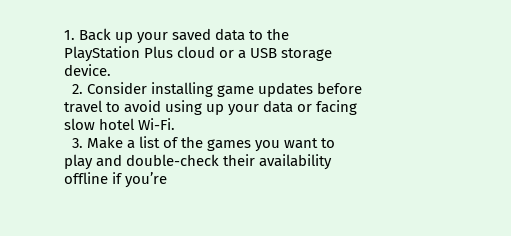1. Back up your saved data to the PlayStation Plus cloud or a USB storage device.
  2. Consider installing game updates before travel to avoid using up your data or facing slow hotel Wi-Fi.
  3. Make a list of the games you want to play and double-check their availability offline if you’re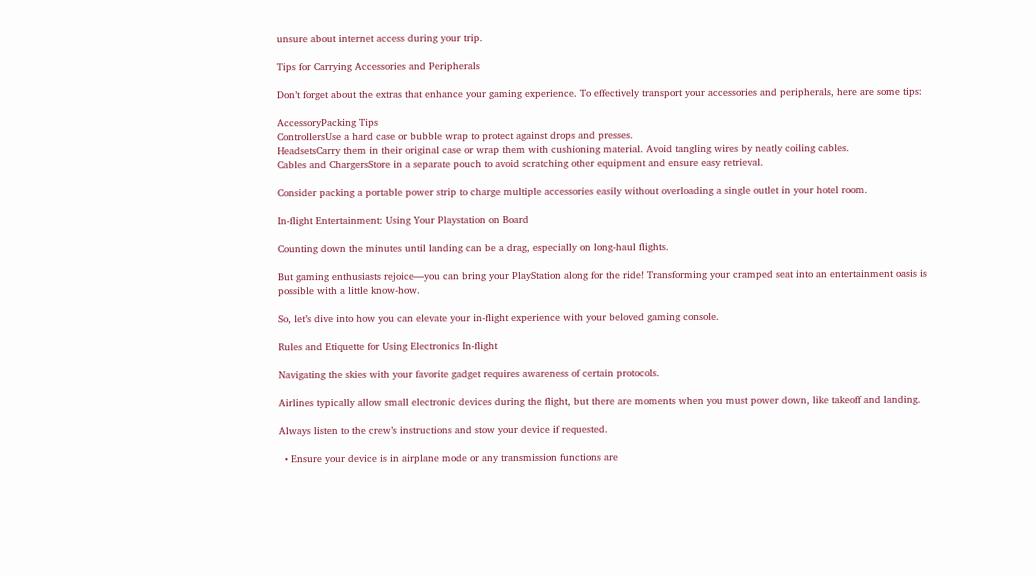unsure about internet access during your trip.

Tips for Carrying Accessories and Peripherals

Don’t forget about the extras that enhance your gaming experience. To effectively transport your accessories and peripherals, here are some tips:

AccessoryPacking Tips
ControllersUse a hard case or bubble wrap to protect against drops and presses.
HeadsetsCarry them in their original case or wrap them with cushioning material. Avoid tangling wires by neatly coiling cables.
Cables and ChargersStore in a separate pouch to avoid scratching other equipment and ensure easy retrieval.

Consider packing a portable power strip to charge multiple accessories easily without overloading a single outlet in your hotel room.

In-flight Entertainment: Using Your Playstation on Board

Counting down the minutes until landing can be a drag, especially on long-haul flights.

But gaming enthusiasts rejoice—you can bring your PlayStation along for the ride! Transforming your cramped seat into an entertainment oasis is possible with a little know-how.

So, let’s dive into how you can elevate your in-flight experience with your beloved gaming console.

Rules and Etiquette for Using Electronics In-flight

Navigating the skies with your favorite gadget requires awareness of certain protocols.

Airlines typically allow small electronic devices during the flight, but there are moments when you must power down, like takeoff and landing.

Always listen to the crew’s instructions and stow your device if requested.

  • Ensure your device is in airplane mode or any transmission functions are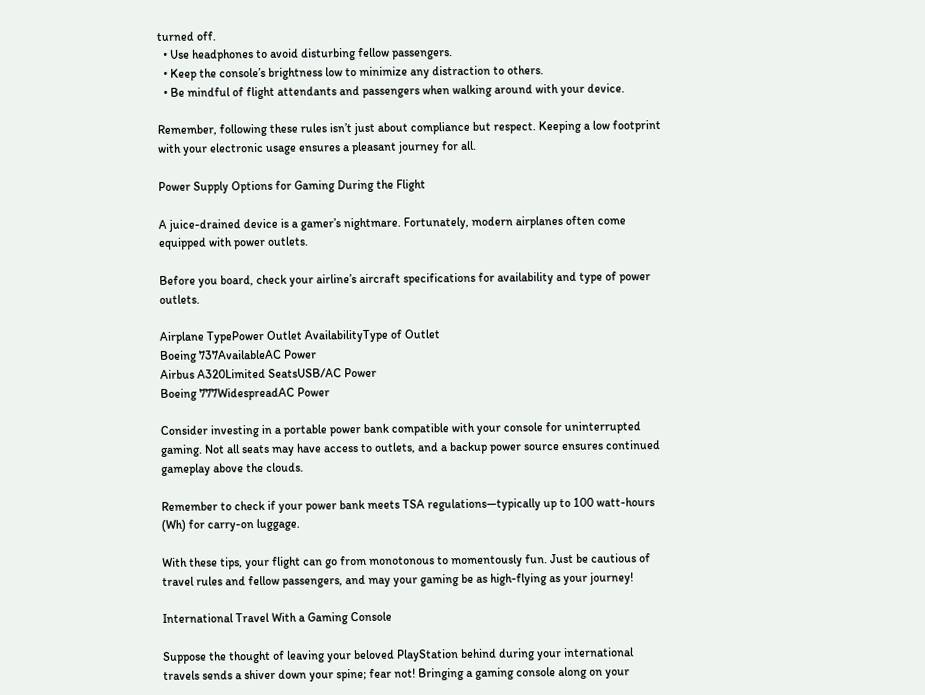turned off.
  • Use headphones to avoid disturbing fellow passengers.
  • Keep the console’s brightness low to minimize any distraction to others.
  • Be mindful of flight attendants and passengers when walking around with your device.

Remember, following these rules isn’t just about compliance but respect. Keeping a low footprint with your electronic usage ensures a pleasant journey for all.

Power Supply Options for Gaming During the Flight

A juice-drained device is a gamer’s nightmare. Fortunately, modern airplanes often come equipped with power outlets.

Before you board, check your airline’s aircraft specifications for availability and type of power outlets.

Airplane TypePower Outlet AvailabilityType of Outlet
Boeing 737AvailableAC Power
Airbus A320Limited SeatsUSB/AC Power
Boeing 777WidespreadAC Power

Consider investing in a portable power bank compatible with your console for uninterrupted gaming. Not all seats may have access to outlets, and a backup power source ensures continued gameplay above the clouds.

Remember to check if your power bank meets TSA regulations—typically up to 100 watt-hours (Wh) for carry-on luggage.

With these tips, your flight can go from monotonous to momentously fun. Just be cautious of travel rules and fellow passengers, and may your gaming be as high-flying as your journey!

International Travel With a Gaming Console

Suppose the thought of leaving your beloved PlayStation behind during your international travels sends a shiver down your spine; fear not! Bringing a gaming console along on your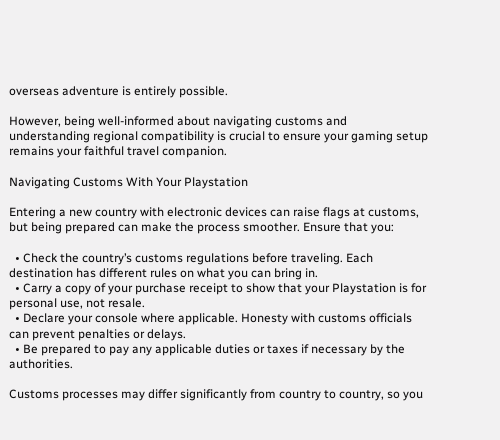overseas adventure is entirely possible.

However, being well-informed about navigating customs and understanding regional compatibility is crucial to ensure your gaming setup remains your faithful travel companion.

Navigating Customs With Your Playstation

Entering a new country with electronic devices can raise flags at customs, but being prepared can make the process smoother. Ensure that you:

  • Check the country’s customs regulations before traveling. Each destination has different rules on what you can bring in.
  • Carry a copy of your purchase receipt to show that your Playstation is for personal use, not resale.
  • Declare your console where applicable. Honesty with customs officials can prevent penalties or delays.
  • Be prepared to pay any applicable duties or taxes if necessary by the authorities.

Customs processes may differ significantly from country to country, so you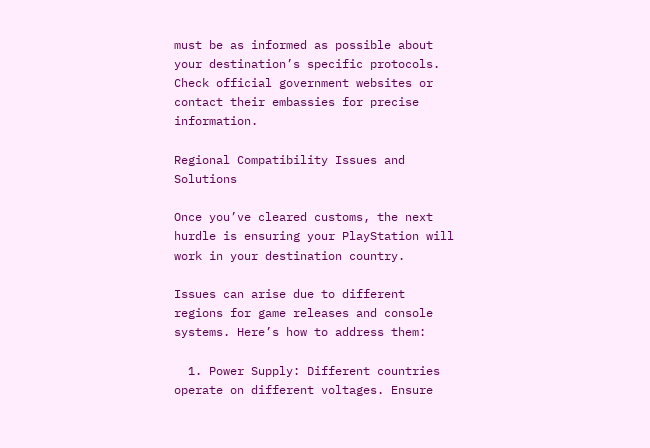must be as informed as possible about your destination’s specific protocols. Check official government websites or contact their embassies for precise information.

Regional Compatibility Issues and Solutions

Once you’ve cleared customs, the next hurdle is ensuring your PlayStation will work in your destination country.

Issues can arise due to different regions for game releases and console systems. Here’s how to address them:

  1. Power Supply: Different countries operate on different voltages. Ensure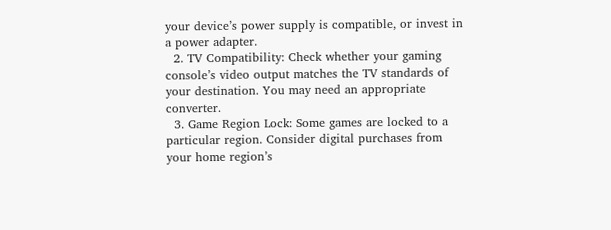your device’s power supply is compatible, or invest in a power adapter.
  2. TV Compatibility: Check whether your gaming console’s video output matches the TV standards of your destination. You may need an appropriate converter.
  3. Game Region Lock: Some games are locked to a particular region. Consider digital purchases from your home region’s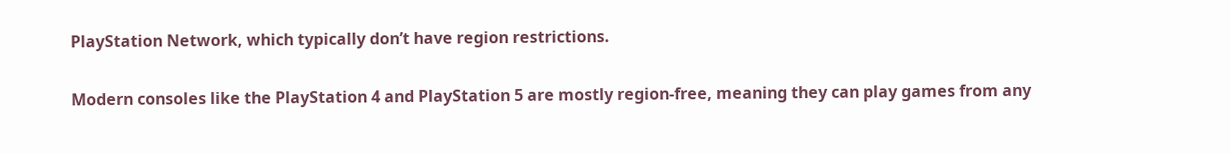PlayStation Network, which typically don’t have region restrictions.

Modern consoles like the PlayStation 4 and PlayStation 5 are mostly region-free, meaning they can play games from any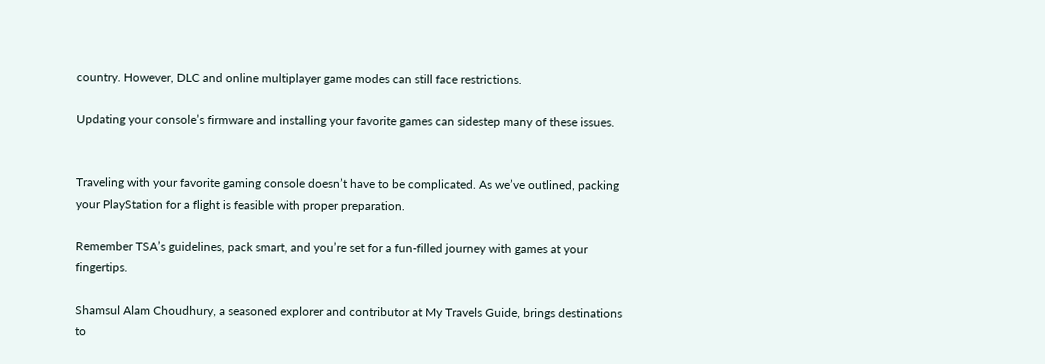country. However, DLC and online multiplayer game modes can still face restrictions.

Updating your console’s firmware and installing your favorite games can sidestep many of these issues.


Traveling with your favorite gaming console doesn’t have to be complicated. As we’ve outlined, packing your PlayStation for a flight is feasible with proper preparation.

Remember TSA’s guidelines, pack smart, and you’re set for a fun-filled journey with games at your fingertips.

Shamsul Alam Choudhury, a seasoned explorer and contributor at My Travels Guide, brings destinations to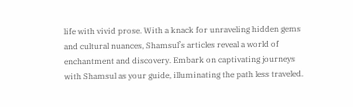life with vivid prose. With a knack for unraveling hidden gems and cultural nuances, Shamsul’s articles reveal a world of enchantment and discovery. Embark on captivating journeys with Shamsul as your guide, illuminating the path less traveled.